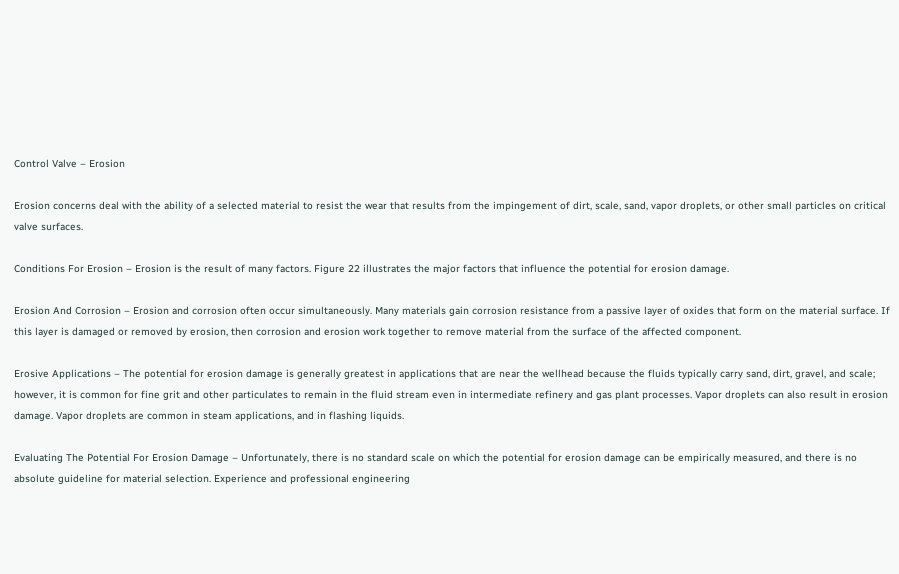Control Valve – Erosion

Erosion concerns deal with the ability of a selected material to resist the wear that results from the impingement of dirt, scale, sand, vapor droplets, or other small particles on critical valve surfaces.

Conditions For Erosion – Erosion is the result of many factors. Figure 22 illustrates the major factors that influence the potential for erosion damage.

Erosion And Corrosion – Erosion and corrosion often occur simultaneously. Many materials gain corrosion resistance from a passive layer of oxides that form on the material surface. If this layer is damaged or removed by erosion, then corrosion and erosion work together to remove material from the surface of the affected component.

Erosive Applications – The potential for erosion damage is generally greatest in applications that are near the wellhead because the fluids typically carry sand, dirt, gravel, and scale; however, it is common for fine grit and other particulates to remain in the fluid stream even in intermediate refinery and gas plant processes. Vapor droplets can also result in erosion damage. Vapor droplets are common in steam applications, and in flashing liquids.

Evaluating The Potential For Erosion Damage – Unfortunately, there is no standard scale on which the potential for erosion damage can be empirically measured, and there is no absolute guideline for material selection. Experience and professional engineering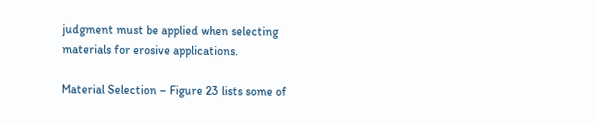judgment must be applied when selecting materials for erosive applications.

Material Selection – Figure 23 lists some of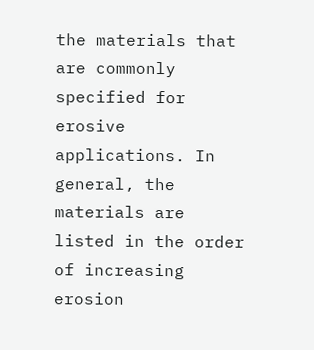the materials that are commonly specified for erosive applications. In general, the materials are listed in the order of increasing erosion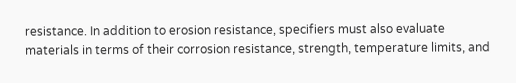resistance. In addition to erosion resistance, specifiers must also evaluate materials in terms of their corrosion resistance, strength, temperature limits, and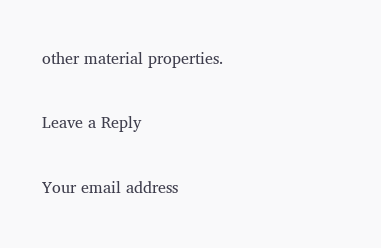other material properties.

Leave a Reply

Your email address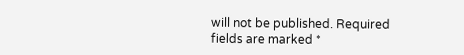will not be published. Required fields are marked *